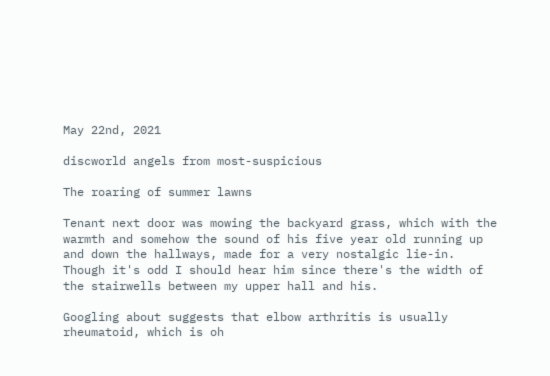May 22nd, 2021

discworld angels from most-suspicious

The roaring of summer lawns

Tenant next door was mowing the backyard grass, which with the warmth and somehow the sound of his five year old running up and down the hallways, made for a very nostalgic lie-in. Though it's odd I should hear him since there's the width of the stairwells between my upper hall and his.

Googling about suggests that elbow arthritis is usually rheumatoid, which is oh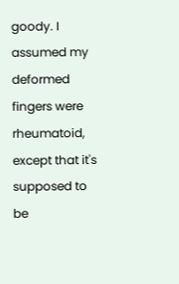goody. I assumed my deformed fingers were rheumatoid, except that it's supposed to be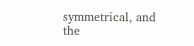symmetrical, and the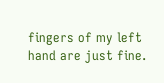fingers of my left hand are just fine.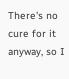There's no cure for it anyway, so I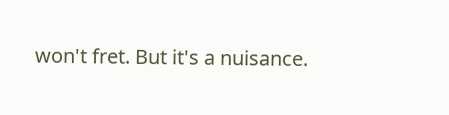won't fret. But it's a nuisance.